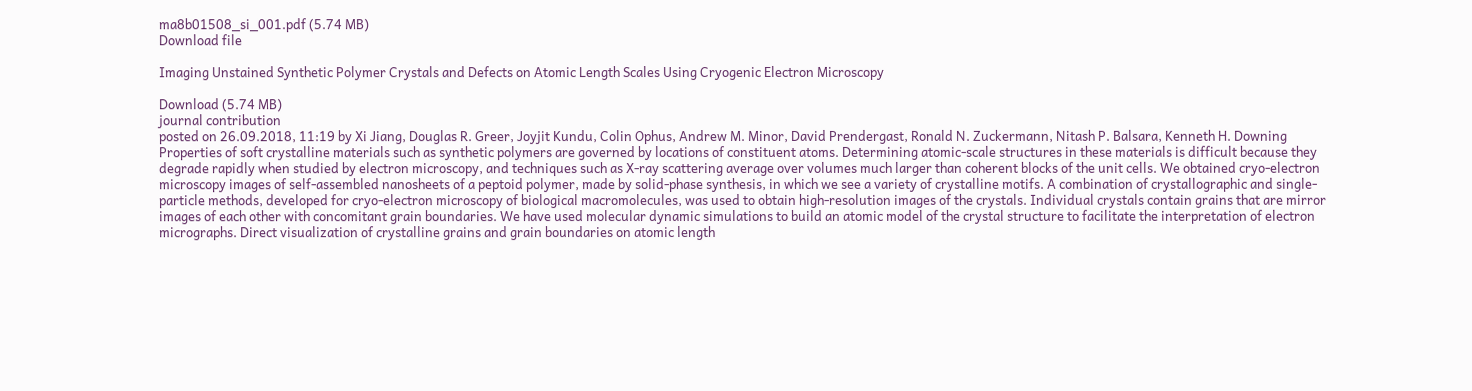ma8b01508_si_001.pdf (5.74 MB)
Download file

Imaging Unstained Synthetic Polymer Crystals and Defects on Atomic Length Scales Using Cryogenic Electron Microscopy

Download (5.74 MB)
journal contribution
posted on 26.09.2018, 11:19 by Xi Jiang, Douglas R. Greer, Joyjit Kundu, Colin Ophus, Andrew M. Minor, David Prendergast, Ronald N. Zuckermann, Nitash P. Balsara, Kenneth H. Downing
Properties of soft crystalline materials such as synthetic polymers are governed by locations of constituent atoms. Determining atomic-scale structures in these materials is difficult because they degrade rapidly when studied by electron microscopy, and techniques such as X-ray scattering average over volumes much larger than coherent blocks of the unit cells. We obtained cryo-electron microscopy images of self-assembled nanosheets of a peptoid polymer, made by solid-phase synthesis, in which we see a variety of crystalline motifs. A combination of crystallographic and single-particle methods, developed for cryo-electron microscopy of biological macromolecules, was used to obtain high-resolution images of the crystals. Individual crystals contain grains that are mirror images of each other with concomitant grain boundaries. We have used molecular dynamic simulations to build an atomic model of the crystal structure to facilitate the interpretation of electron micrographs. Direct visualization of crystalline grains and grain boundaries on atomic length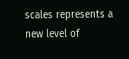scales represents a new level of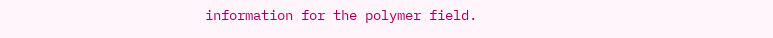information for the polymer field.